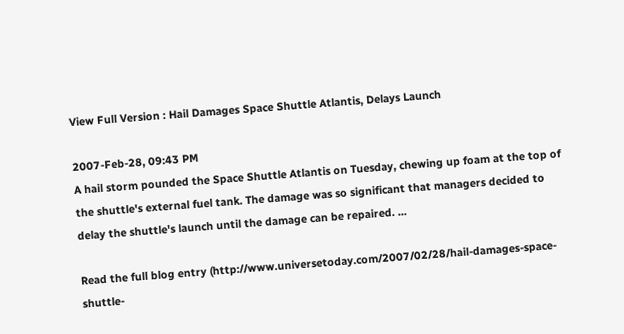View Full Version : Hail Damages Space Shuttle Atlantis, Delays Launch

2007-Feb-28, 09:43 PM
A hail storm pounded the Space Shuttle Atlantis on Tuesday, chewing up foam at the top of the shuttle's external fuel tank. The damage was so significant that managers decided to delay the shuttle's launch until the damage can be repaired. ...

Read the full blog entry (http://www.universetoday.com/2007/02/28/hail-damages-space-shuttle-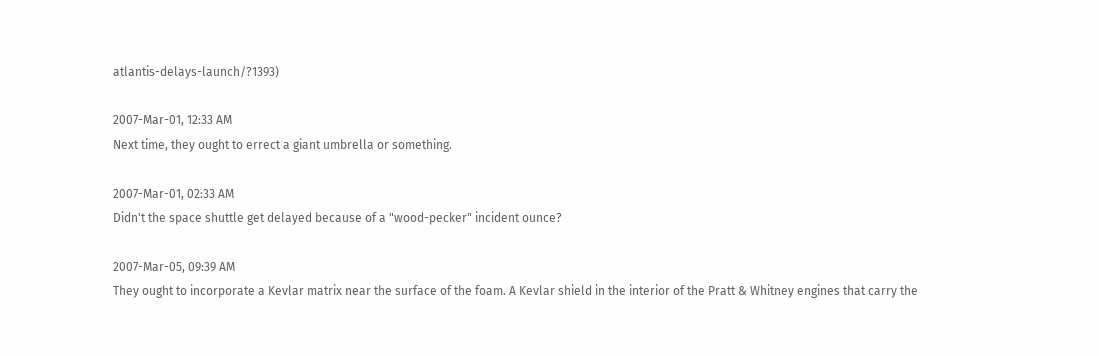atlantis-delays-launch/?1393)

2007-Mar-01, 12:33 AM
Next time, they ought to errect a giant umbrella or something.

2007-Mar-01, 02:33 AM
Didn't the space shuttle get delayed because of a "wood-pecker" incident ounce?

2007-Mar-05, 09:39 AM
They ought to incorporate a Kevlar matrix near the surface of the foam. A Kevlar shield in the interior of the Pratt & Whitney engines that carry the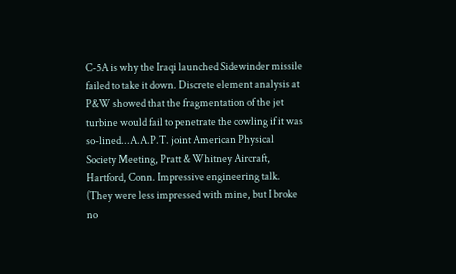C-5A is why the Iraqi launched Sidewinder missile failed to take it down. Discrete element analysis at P&W showed that the fragmentation of the jet turbine would fail to penetrate the cowling if it was so-lined...A.A.P.T. joint American Physical Society Meeting, Pratt & Whitney Aircraft, Hartford, Conn. Impressive engineering talk. (They were less impressed with mine, but I broke no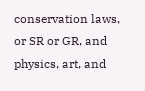conservation laws, or SR or GR, and physics, art, and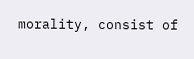morality, consist of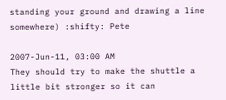standing your ground and drawing a line somewhere) :shifty: Pete

2007-Jun-11, 03:00 AM
They should try to make the shuttle a little bit stronger so it can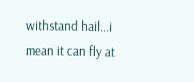withstand hail...i mean it can fly at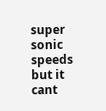super sonic speeds but it cant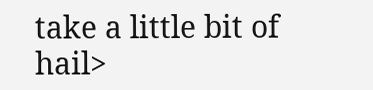take a little bit of hail>